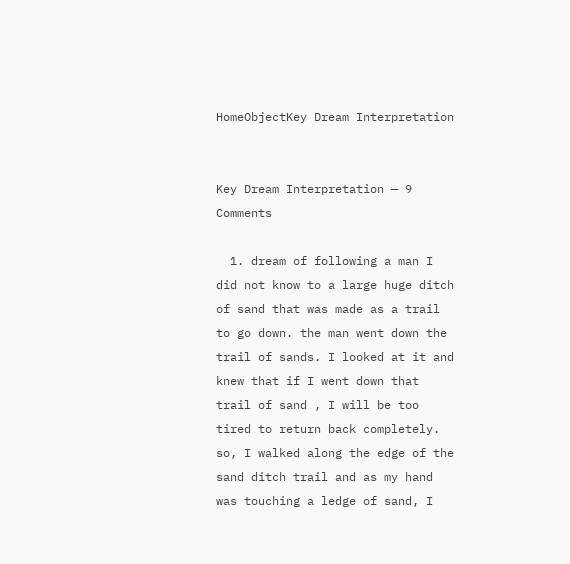HomeObjectKey Dream Interpretation


Key Dream Interpretation — 9 Comments

  1. dream of following a man I did not know to a large huge ditch of sand that was made as a trail to go down. the man went down the trail of sands. I looked at it and knew that if I went down that trail of sand , I will be too tired to return back completely. so, I walked along the edge of the sand ditch trail and as my hand was touching a ledge of sand, I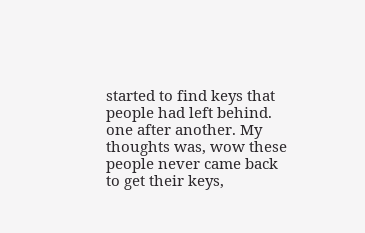started to find keys that people had left behind. one after another. My thoughts was, wow these people never came back to get their keys,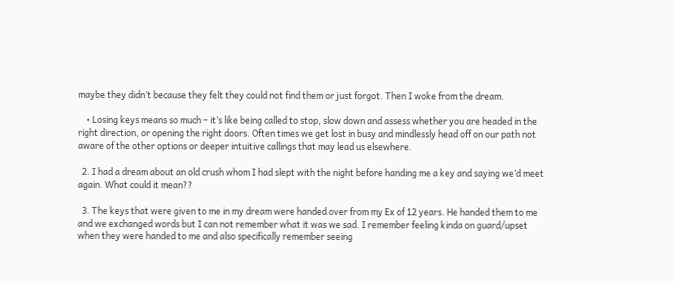maybe they didn’t because they felt they could not find them or just forgot. Then I woke from the dream.

    • Losing keys means so much – it’s like being called to stop, slow down and assess whether you are headed in the right direction, or opening the right doors. Often times we get lost in busy and mindlessly head off on our path not aware of the other options or deeper intuitive callings that may lead us elsewhere.

  2. I had a dream about an old crush whom I had slept with the night before handing me a key and saying we’d meet again. What could it mean??

  3. The keys that were given to me in my dream were handed over from my Ex of 12 years. He handed them to me and we exchanged words but I can not remember what it was we sad. I remember feeling kinda on guard/upset when they were handed to me and also specifically remember seeing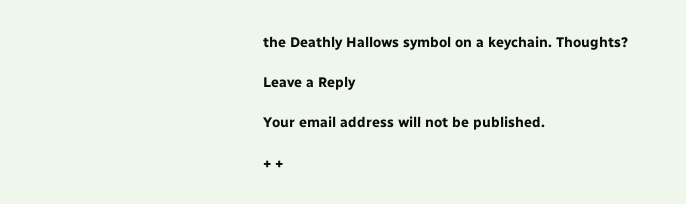the Deathly Hallows symbol on a keychain. Thoughts?

Leave a Reply

Your email address will not be published.

+ +